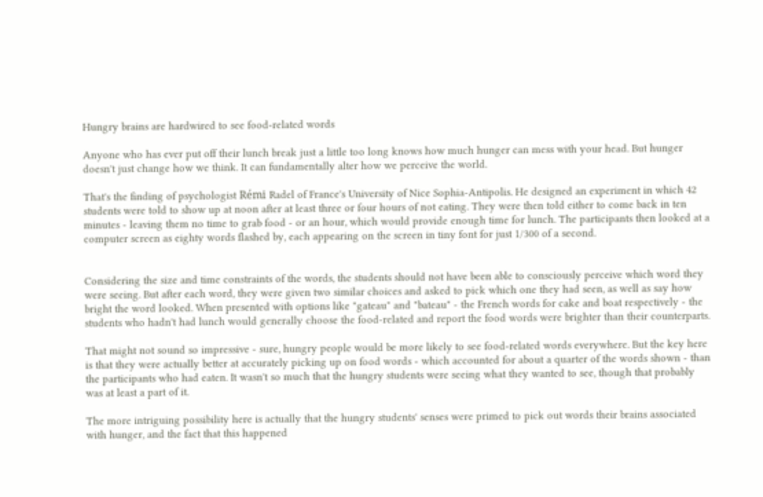Hungry brains are hardwired to see food-related words

Anyone who has ever put off their lunch break just a little too long knows how much hunger can mess with your head. But hunger doesn't just change how we think. It can fundamentally alter how we perceive the world.

That's the finding of psychologist Rémi Radel of France's University of Nice Sophia-Antipolis. He designed an experiment in which 42 students were told to show up at noon after at least three or four hours of not eating. They were then told either to come back in ten minutes - leaving them no time to grab food - or an hour, which would provide enough time for lunch. The participants then looked at a computer screen as eighty words flashed by, each appearing on the screen in tiny font for just 1/300 of a second.


Considering the size and time constraints of the words, the students should not have been able to consciously perceive which word they were seeing. But after each word, they were given two similar choices and asked to pick which one they had seen, as well as say how bright the word looked. When presented with options like "gateau" and "bateau" - the French words for cake and boat respectively - the students who hadn't had lunch would generally choose the food-related and report the food words were brighter than their counterparts.

That might not sound so impressive - sure, hungry people would be more likely to see food-related words everywhere. But the key here is that they were actually better at accurately picking up on food words - which accounted for about a quarter of the words shown - than the participants who had eaten. It wasn't so much that the hungry students were seeing what they wanted to see, though that probably was at least a part of it.

The more intriguing possibility here is actually that the hungry students' senses were primed to pick out words their brains associated with hunger, and the fact that this happened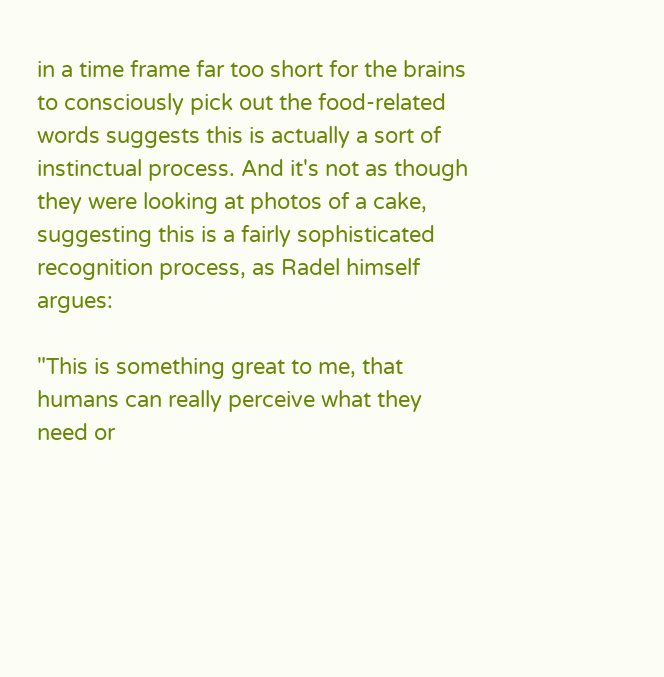in a time frame far too short for the brains to consciously pick out the food-related words suggests this is actually a sort of instinctual process. And it's not as though they were looking at photos of a cake, suggesting this is a fairly sophisticated recognition process, as Radel himself argues:

"This is something great to me, that humans can really perceive what they need or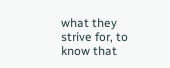what they strive for, to know that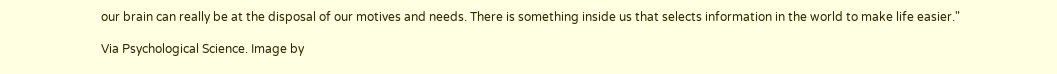our brain can really be at the disposal of our motives and needs. There is something inside us that selects information in the world to make life easier."

Via Psychological Science. Image by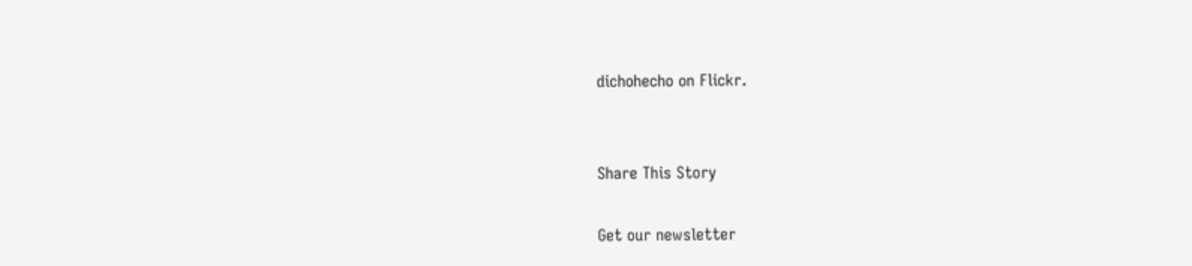dichohecho on Flickr.


Share This Story

Get our newsletter